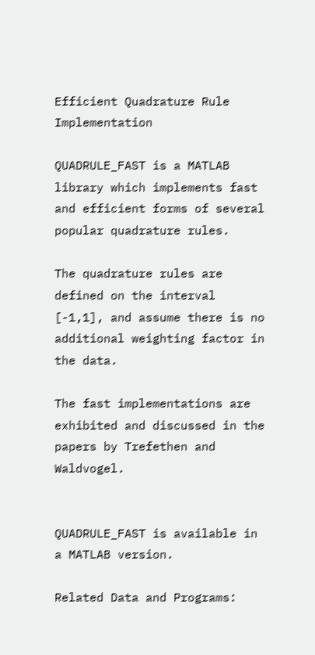Efficient Quadrature Rule Implementation

QUADRULE_FAST is a MATLAB library which implements fast and efficient forms of several popular quadrature rules.

The quadrature rules are defined on the interval [-1,1], and assume there is no additional weighting factor in the data.

The fast implementations are exhibited and discussed in the papers by Trefethen and Waldvogel.


QUADRULE_FAST is available in a MATLAB version.

Related Data and Programs: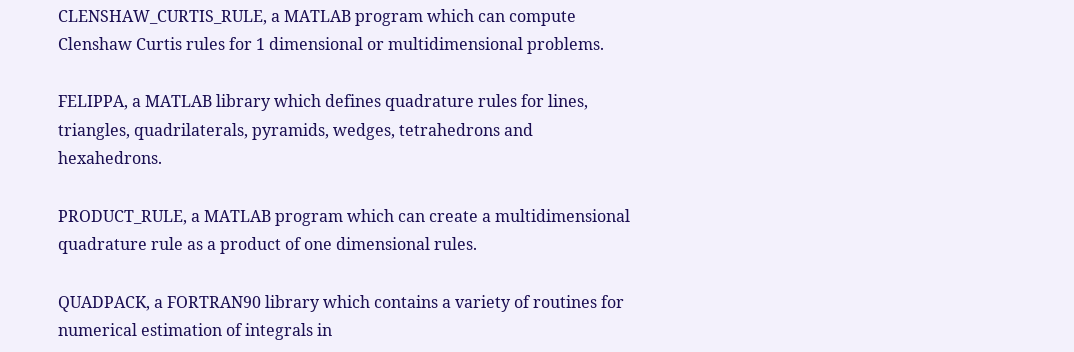CLENSHAW_CURTIS_RULE, a MATLAB program which can compute Clenshaw Curtis rules for 1 dimensional or multidimensional problems.

FELIPPA, a MATLAB library which defines quadrature rules for lines, triangles, quadrilaterals, pyramids, wedges, tetrahedrons and hexahedrons.

PRODUCT_RULE, a MATLAB program which can create a multidimensional quadrature rule as a product of one dimensional rules.

QUADPACK, a FORTRAN90 library which contains a variety of routines for numerical estimation of integrals in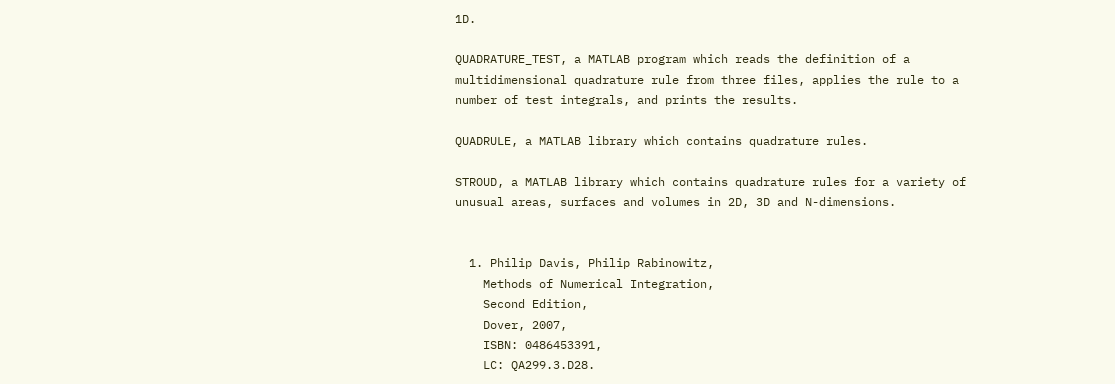1D.

QUADRATURE_TEST, a MATLAB program which reads the definition of a multidimensional quadrature rule from three files, applies the rule to a number of test integrals, and prints the results.

QUADRULE, a MATLAB library which contains quadrature rules.

STROUD, a MATLAB library which contains quadrature rules for a variety of unusual areas, surfaces and volumes in 2D, 3D and N-dimensions.


  1. Philip Davis, Philip Rabinowitz,
    Methods of Numerical Integration,
    Second Edition,
    Dover, 2007,
    ISBN: 0486453391,
    LC: QA299.3.D28.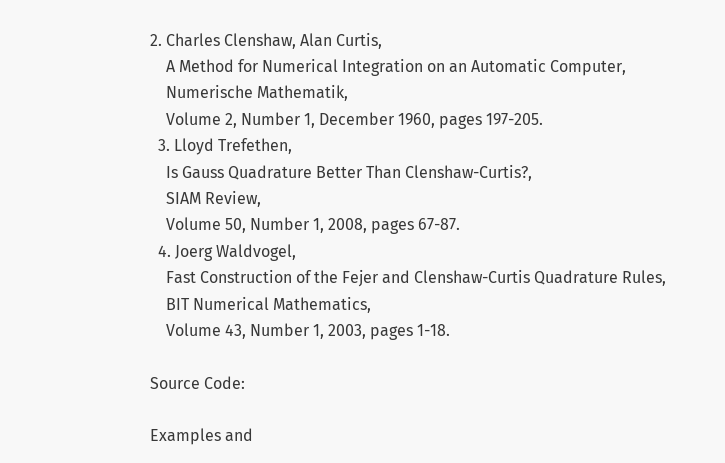2. Charles Clenshaw, Alan Curtis,
    A Method for Numerical Integration on an Automatic Computer,
    Numerische Mathematik,
    Volume 2, Number 1, December 1960, pages 197-205.
  3. Lloyd Trefethen,
    Is Gauss Quadrature Better Than Clenshaw-Curtis?,
    SIAM Review,
    Volume 50, Number 1, 2008, pages 67-87.
  4. Joerg Waldvogel,
    Fast Construction of the Fejer and Clenshaw-Curtis Quadrature Rules,
    BIT Numerical Mathematics,
    Volume 43, Number 1, 2003, pages 1-18.

Source Code:

Examples and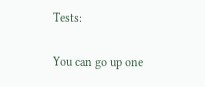Tests:

You can go up one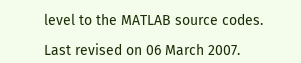level to the MATLAB source codes.

Last revised on 06 March 2007.